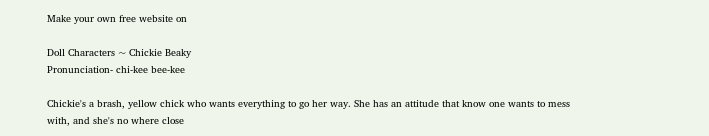Make your own free website on

Doll Characters ~ Chickie Beaky
Pronunciation- chi-kee bee-kee

Chickie's a brash, yellow chick who wants everything to go her way. She has an attitude that know one wants to mess with, and she's no where close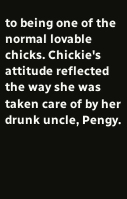to being one of the normal lovable chicks. Chickie's attitude reflected the way she was taken care of by her drunk uncle, Pengy.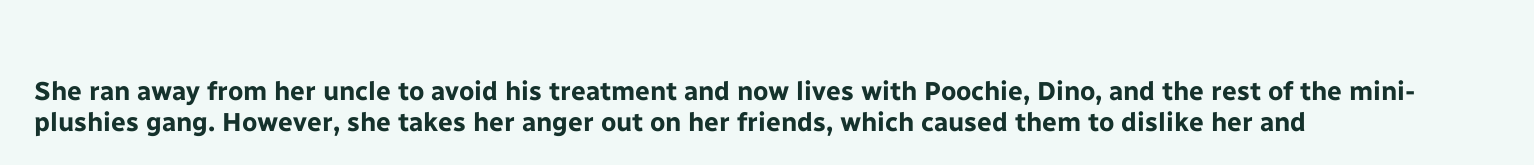She ran away from her uncle to avoid his treatment and now lives with Poochie, Dino, and the rest of the mini-plushies gang. However, she takes her anger out on her friends, which caused them to dislike her and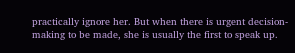practically ignore her. But when there is urgent decision-making to be made, she is usually the first to speak up.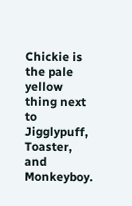Chickie is the pale yellow thing next to
Jigglypuff, Toaster, and Monkeyboy.